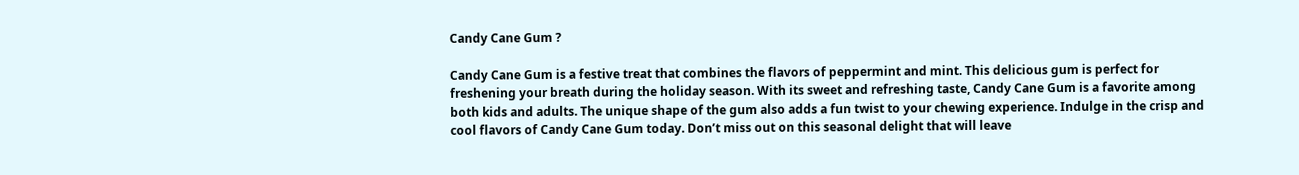Candy Cane Gum ?

Candy Cane Gum is a festive treat that combines the flavors of peppermint and mint. This delicious gum is perfect for freshening your breath during the holiday season. With its sweet and refreshing taste, Candy Cane Gum is a favorite among both kids and adults. The unique shape of the gum also adds a fun twist to your chewing experience. Indulge in the crisp and cool flavors of Candy Cane Gum today. Don’t miss out on this seasonal delight that will leave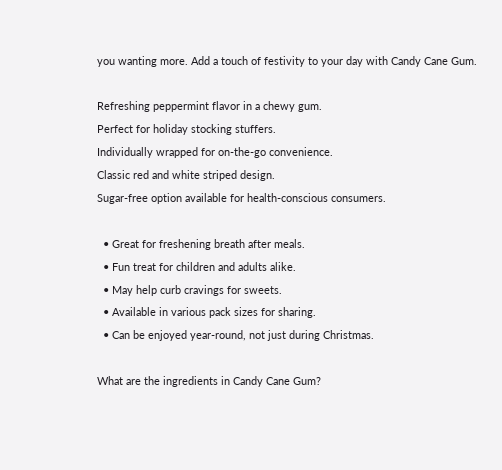you wanting more. Add a touch of festivity to your day with Candy Cane Gum.

Refreshing peppermint flavor in a chewy gum.
Perfect for holiday stocking stuffers.
Individually wrapped for on-the-go convenience.
Classic red and white striped design.
Sugar-free option available for health-conscious consumers.

  • Great for freshening breath after meals.
  • Fun treat for children and adults alike.
  • May help curb cravings for sweets.
  • Available in various pack sizes for sharing.
  • Can be enjoyed year-round, not just during Christmas.

What are the ingredients in Candy Cane Gum?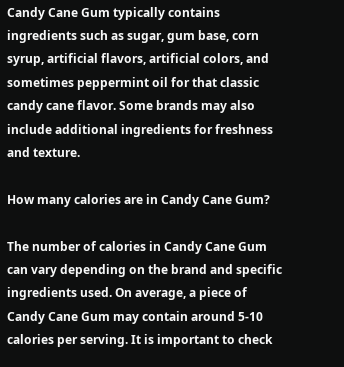Candy Cane Gum typically contains ingredients such as sugar, gum base, corn syrup, artificial flavors, artificial colors, and sometimes peppermint oil for that classic candy cane flavor. Some brands may also include additional ingredients for freshness and texture.

How many calories are in Candy Cane Gum?

The number of calories in Candy Cane Gum can vary depending on the brand and specific ingredients used. On average, a piece of Candy Cane Gum may contain around 5-10 calories per serving. It is important to check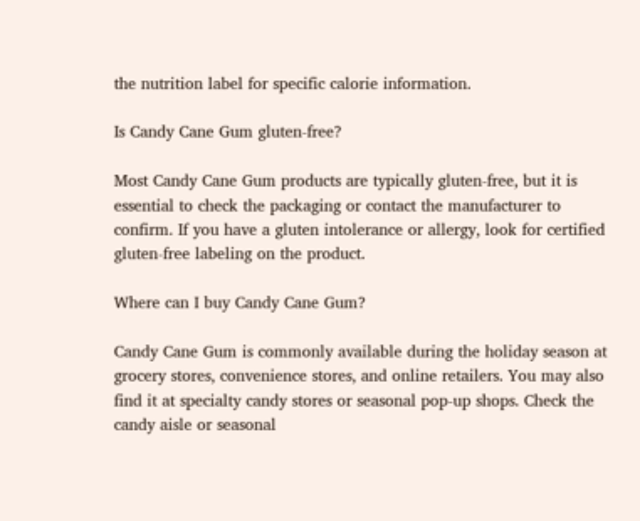the nutrition label for specific calorie information.

Is Candy Cane Gum gluten-free?

Most Candy Cane Gum products are typically gluten-free, but it is essential to check the packaging or contact the manufacturer to confirm. If you have a gluten intolerance or allergy, look for certified gluten-free labeling on the product.

Where can I buy Candy Cane Gum?

Candy Cane Gum is commonly available during the holiday season at grocery stores, convenience stores, and online retailers. You may also find it at specialty candy stores or seasonal pop-up shops. Check the candy aisle or seasonal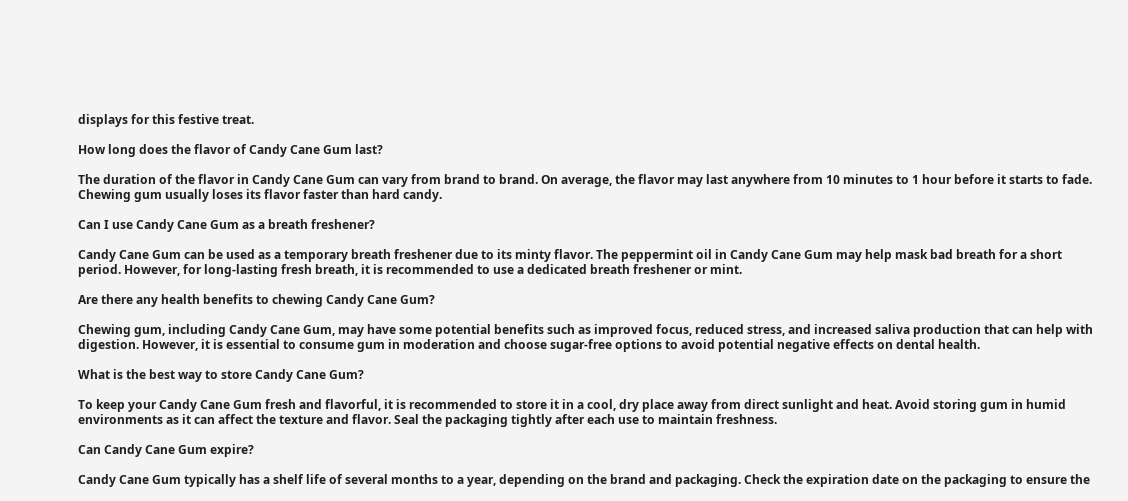displays for this festive treat.

How long does the flavor of Candy Cane Gum last?

The duration of the flavor in Candy Cane Gum can vary from brand to brand. On average, the flavor may last anywhere from 10 minutes to 1 hour before it starts to fade. Chewing gum usually loses its flavor faster than hard candy.

Can I use Candy Cane Gum as a breath freshener?

Candy Cane Gum can be used as a temporary breath freshener due to its minty flavor. The peppermint oil in Candy Cane Gum may help mask bad breath for a short period. However, for long-lasting fresh breath, it is recommended to use a dedicated breath freshener or mint.

Are there any health benefits to chewing Candy Cane Gum?

Chewing gum, including Candy Cane Gum, may have some potential benefits such as improved focus, reduced stress, and increased saliva production that can help with digestion. However, it is essential to consume gum in moderation and choose sugar-free options to avoid potential negative effects on dental health.

What is the best way to store Candy Cane Gum?

To keep your Candy Cane Gum fresh and flavorful, it is recommended to store it in a cool, dry place away from direct sunlight and heat. Avoid storing gum in humid environments as it can affect the texture and flavor. Seal the packaging tightly after each use to maintain freshness.

Can Candy Cane Gum expire?

Candy Cane Gum typically has a shelf life of several months to a year, depending on the brand and packaging. Check the expiration date on the packaging to ensure the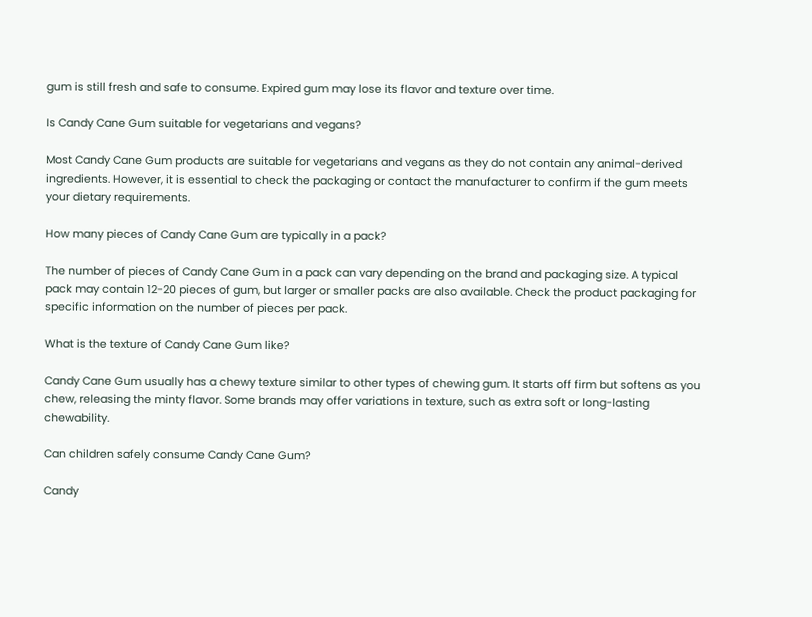gum is still fresh and safe to consume. Expired gum may lose its flavor and texture over time.

Is Candy Cane Gum suitable for vegetarians and vegans?

Most Candy Cane Gum products are suitable for vegetarians and vegans as they do not contain any animal-derived ingredients. However, it is essential to check the packaging or contact the manufacturer to confirm if the gum meets your dietary requirements.

How many pieces of Candy Cane Gum are typically in a pack?

The number of pieces of Candy Cane Gum in a pack can vary depending on the brand and packaging size. A typical pack may contain 12-20 pieces of gum, but larger or smaller packs are also available. Check the product packaging for specific information on the number of pieces per pack.

What is the texture of Candy Cane Gum like?

Candy Cane Gum usually has a chewy texture similar to other types of chewing gum. It starts off firm but softens as you chew, releasing the minty flavor. Some brands may offer variations in texture, such as extra soft or long-lasting chewability.

Can children safely consume Candy Cane Gum?

Candy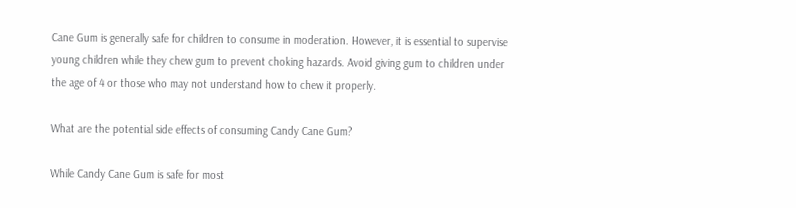Cane Gum is generally safe for children to consume in moderation. However, it is essential to supervise young children while they chew gum to prevent choking hazards. Avoid giving gum to children under the age of 4 or those who may not understand how to chew it properly.

What are the potential side effects of consuming Candy Cane Gum?

While Candy Cane Gum is safe for most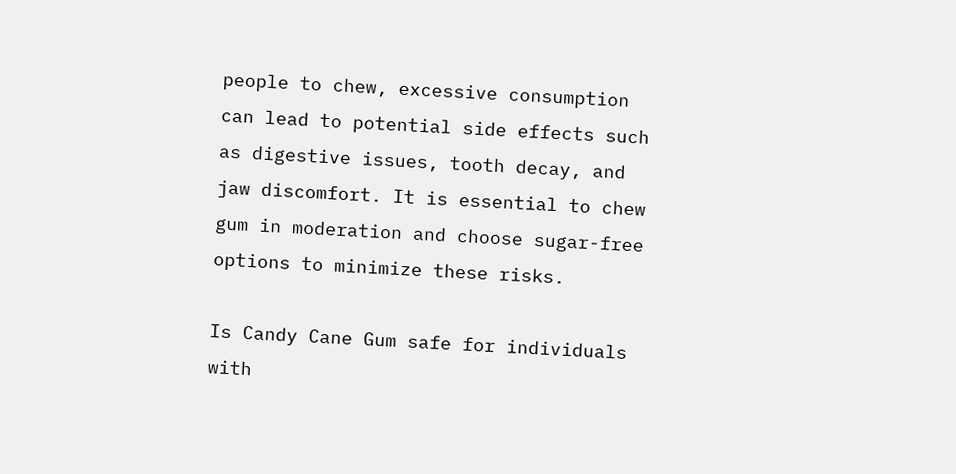people to chew, excessive consumption can lead to potential side effects such as digestive issues, tooth decay, and jaw discomfort. It is essential to chew gum in moderation and choose sugar-free options to minimize these risks.

Is Candy Cane Gum safe for individuals with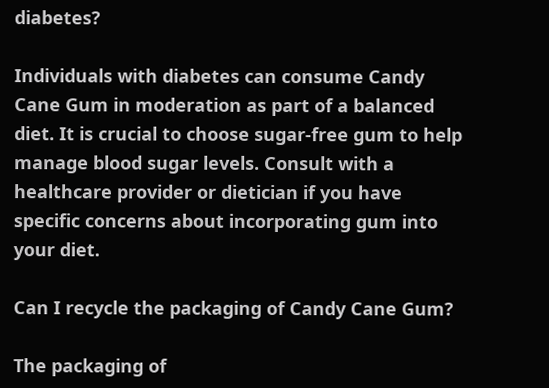diabetes?

Individuals with diabetes can consume Candy Cane Gum in moderation as part of a balanced diet. It is crucial to choose sugar-free gum to help manage blood sugar levels. Consult with a healthcare provider or dietician if you have specific concerns about incorporating gum into your diet.

Can I recycle the packaging of Candy Cane Gum?

The packaging of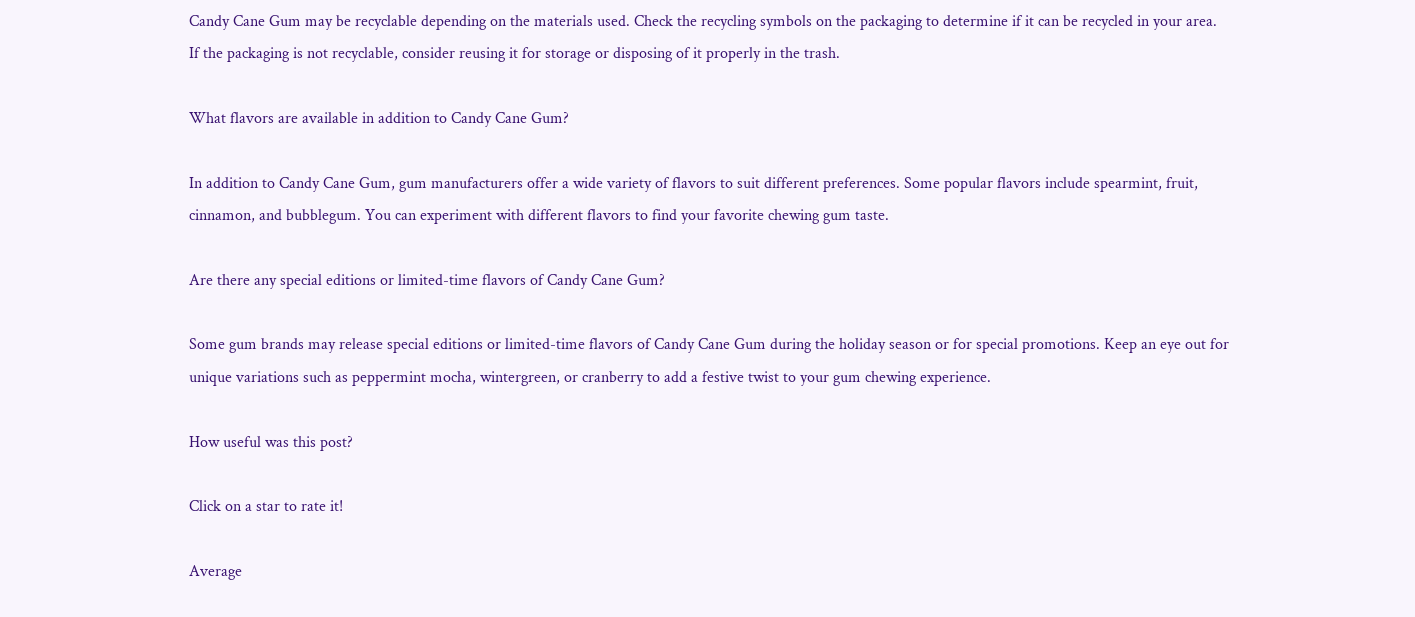Candy Cane Gum may be recyclable depending on the materials used. Check the recycling symbols on the packaging to determine if it can be recycled in your area. If the packaging is not recyclable, consider reusing it for storage or disposing of it properly in the trash.

What flavors are available in addition to Candy Cane Gum?

In addition to Candy Cane Gum, gum manufacturers offer a wide variety of flavors to suit different preferences. Some popular flavors include spearmint, fruit, cinnamon, and bubblegum. You can experiment with different flavors to find your favorite chewing gum taste.

Are there any special editions or limited-time flavors of Candy Cane Gum?

Some gum brands may release special editions or limited-time flavors of Candy Cane Gum during the holiday season or for special promotions. Keep an eye out for unique variations such as peppermint mocha, wintergreen, or cranberry to add a festive twist to your gum chewing experience.

How useful was this post?

Click on a star to rate it!

Average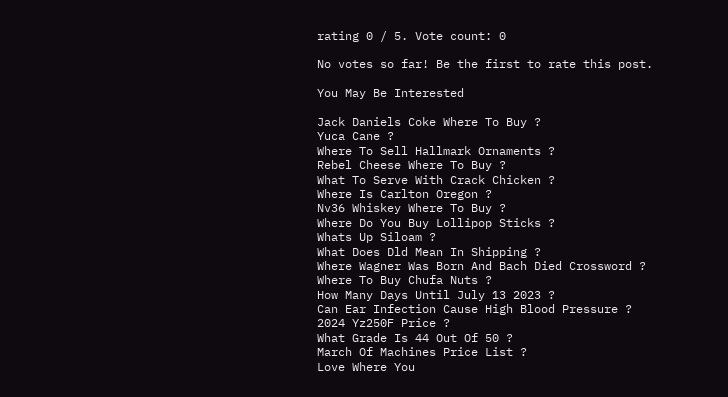rating 0 / 5. Vote count: 0

No votes so far! Be the first to rate this post.

You May Be Interested

Jack Daniels Coke Where To Buy ?
Yuca Cane ?
Where To Sell Hallmark Ornaments ?
Rebel Cheese Where To Buy ?
What To Serve With Crack Chicken ?
Where Is Carlton Oregon ?
Nv36 Whiskey Where To Buy ?
Where Do You Buy Lollipop Sticks ?
Whats Up Siloam ?
What Does Dld Mean In Shipping ?
Where Wagner Was Born And Bach Died Crossword ?
Where To Buy Chufa Nuts ?
How Many Days Until July 13 2023 ?
Can Ear Infection Cause High Blood Pressure ?
2024 Yz250F Price ?
What Grade Is 44 Out Of 50 ?
March Of Machines Price List ?
Love Where You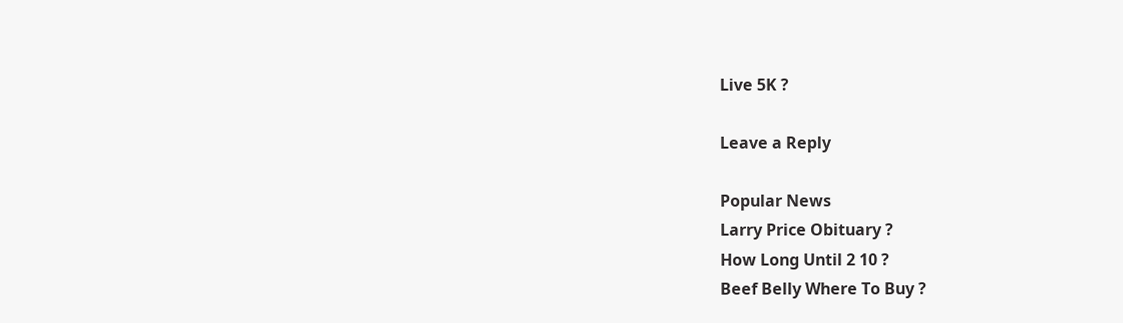Live 5K ?

Leave a Reply

Popular News
Larry Price Obituary ?
How Long Until 2 10 ?
Beef Belly Where To Buy ?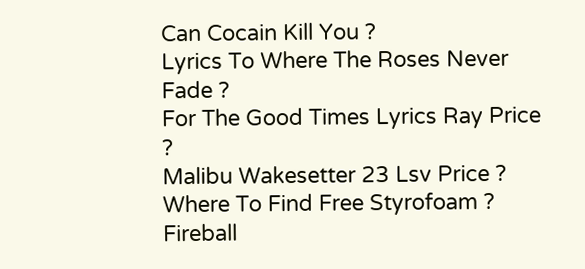Can Cocain Kill You ?
Lyrics To Where The Roses Never Fade ?
For The Good Times Lyrics Ray Price ?
Malibu Wakesetter 23 Lsv Price ?
Where To Find Free Styrofoam ?
Fireball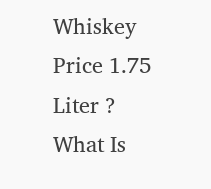Whiskey Price 1.75 Liter ?
What Is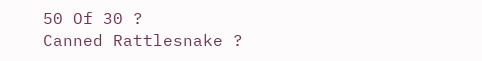50 Of 30 ?
Canned Rattlesnake ?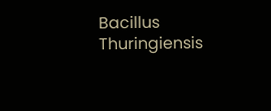Bacillus Thuringiensis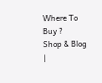Where To Buy ?
Shop & Blog |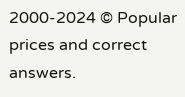2000-2024 © Popular prices and correct answers.